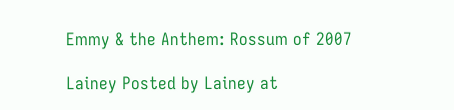Emmy & the Anthem: Rossum of 2007

Lainey Posted by Lainey at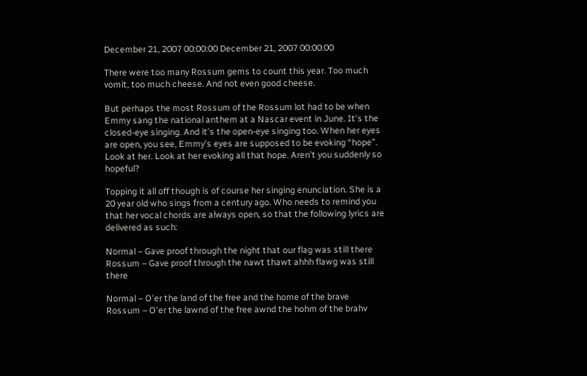December 21, 2007 00:00:00 December 21, 2007 00:00:00

There were too many Rossum gems to count this year. Too much vomit, too much cheese. And not even good cheese.

But perhaps the most Rossum of the Rossum lot had to be when Emmy sang the national anthem at a Nascar event in June. It’s the closed-eye singing. And it’s the open-eye singing too. When her eyes are open, you see, Emmy’s eyes are supposed to be evoking “hope”. Look at her. Look at her evoking all that hope. Aren’t you suddenly so hopeful?

Topping it all off though is of course her singing enunciation. She is a 20 year old who sings from a century ago. Who needs to remind you that her vocal chords are always open, so that the following lyrics are delivered as such:

Normal – Gave proof through the night that our flag was still there
Rossum – Gave proof through the nawt thawt ahhh flawg was still there

Normal – O’er the land of the free and the home of the brave
Rossum – O’er the lawnd of the free awnd the hohm of the brahv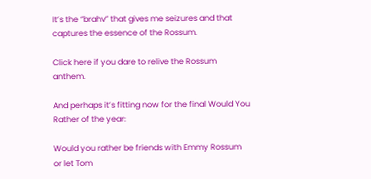It’s the “brahv” that gives me seizures and that captures the essence of the Rossum.

Click here if you dare to relive the Rossum anthem.

And perhaps it’s fitting now for the final Would You Rather of the year:

Would you rather be friends with Emmy Rossum or let Tom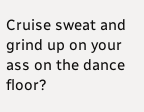Cruise sweat and grind up on your ass on the dance floor?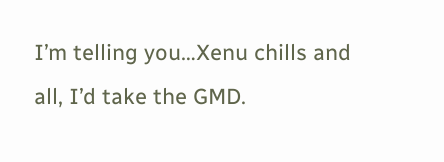I’m telling you…Xenu chills and all, I’d take the GMD.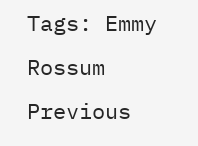Tags: Emmy Rossum
Previous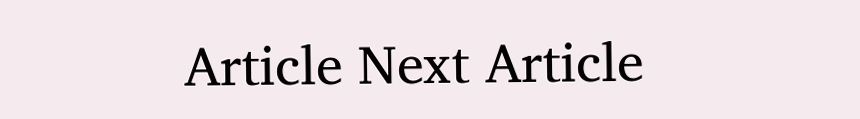Article Next Article